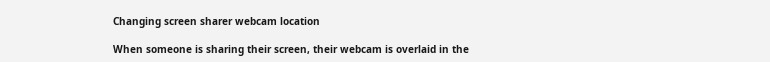Changing screen sharer webcam location

When someone is sharing their screen, their webcam is overlaid in the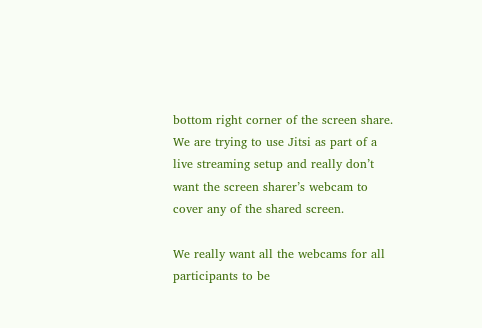bottom right corner of the screen share. We are trying to use Jitsi as part of a live streaming setup and really don’t want the screen sharer’s webcam to cover any of the shared screen.

We really want all the webcams for all participants to be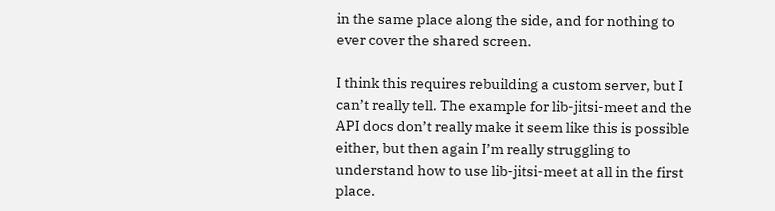in the same place along the side, and for nothing to ever cover the shared screen.

I think this requires rebuilding a custom server, but I can’t really tell. The example for lib-jitsi-meet and the API docs don’t really make it seem like this is possible either, but then again I’m really struggling to understand how to use lib-jitsi-meet at all in the first place.